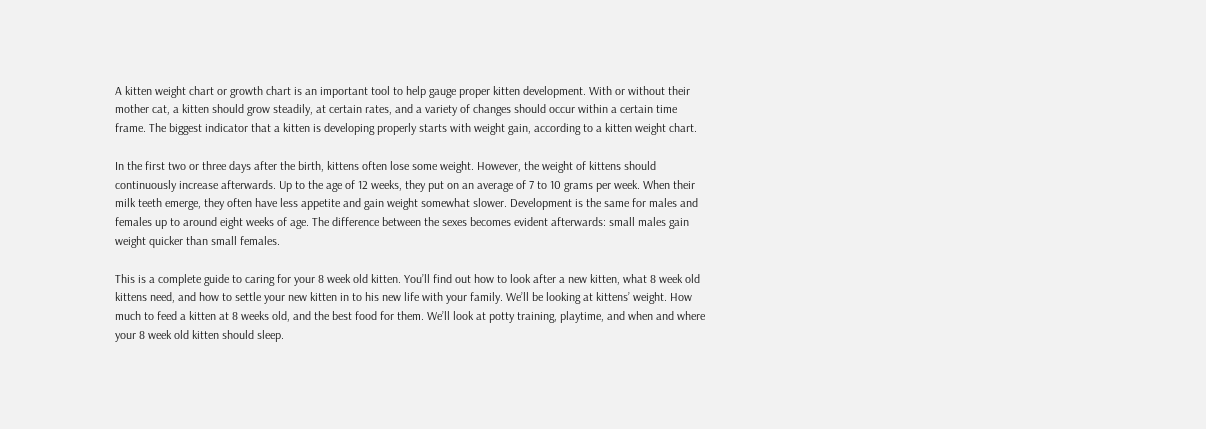A kitten weight chart or growth chart is an important tool to help gauge proper kitten development. With or without their mother cat, a kitten should grow steadily, at certain rates, and a variety of changes should occur within a certain time frame. The biggest indicator that a kitten is developing properly starts with weight gain, according to a kitten weight chart.

In the first two or three days after the birth, kittens often lose some weight. However, the weight of kittens should continuously increase afterwards. Up to the age of 12 weeks, they put on an average of 7 to 10 grams per week. When their milk teeth emerge, they often have less appetite and gain weight somewhat slower. Development is the same for males and females up to around eight weeks of age. The difference between the sexes becomes evident afterwards: small males gain weight quicker than small females.

This is a complete guide to caring for your 8 week old kitten. You’ll find out how to look after a new kitten, what 8 week old kittens need, and how to settle your new kitten in to his new life with your family. We’ll be looking at kittens’ weight. How much to feed a kitten at 8 weeks old, and the best food for them. We’ll look at potty training, playtime, and when and where your 8 week old kitten should sleep.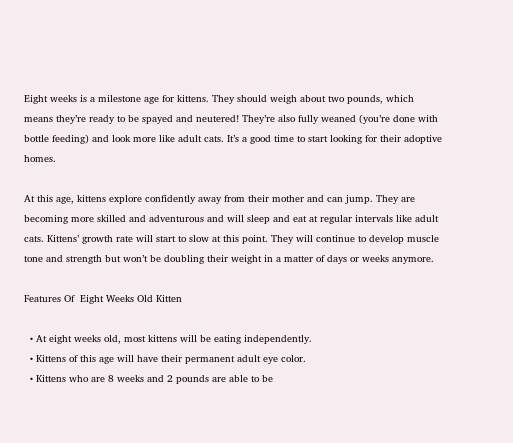Eight weeks is a milestone age for kittens. They should weigh about two pounds, which means they’re ready to be spayed and neutered! They’re also fully weaned (you’re done with bottle feeding) and look more like adult cats. It’s a good time to start looking for their adoptive homes.

At this age, kittens explore confidently away from their mother and can jump. They are becoming more skilled and adventurous and will sleep and eat at regular intervals like adult cats. Kittens’ growth rate will start to slow at this point. They will continue to develop muscle tone and strength but won’t be doubling their weight in a matter of days or weeks anymore.

Features Of  Eight Weeks Old Kitten

  • At eight weeks old, most kittens will be eating independently.
  • Kittens of this age will have their permanent adult eye color.
  • Kittens who are 8 weeks and 2 pounds are able to be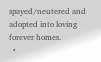spayed/neutered and adopted into loving forever homes.
  •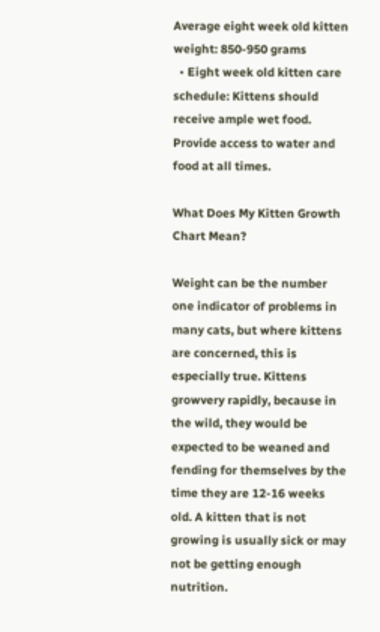Average eight week old kitten weight: 850-950 grams
  • Eight week old kitten care schedule: Kittens should receive ample wet food. Provide access to water and food at all times.

What Does My Kitten Growth Chart Mean?

Weight can be the number one indicator of problems in many cats, but where kittens are concerned, this is especially true. Kittens growvery rapidly, because in the wild, they would be expected to be weaned and fending for themselves by the time they are 12-16 weeks old. A kitten that is not growing is usually sick or may not be getting enough nutrition.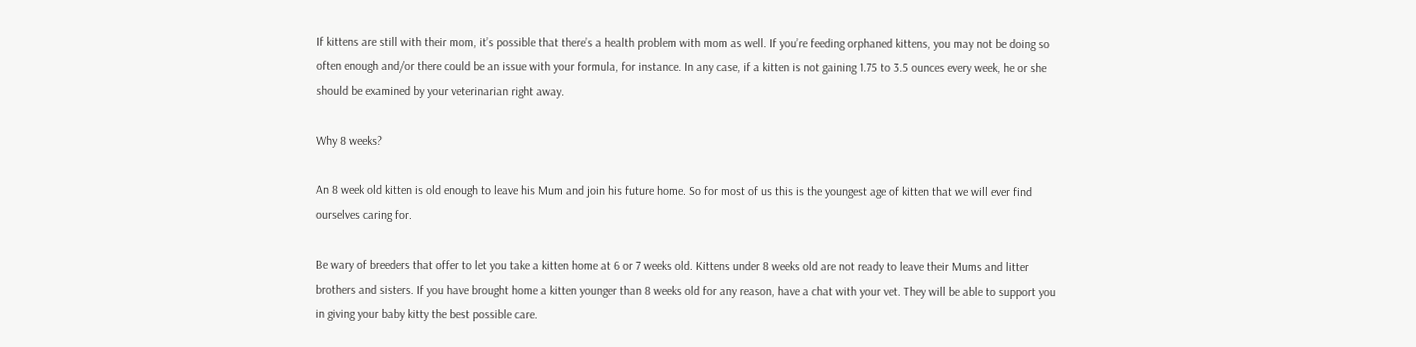If kittens are still with their mom, it’s possible that there’s a health problem with mom as well. If you’re feeding orphaned kittens, you may not be doing so often enough and/or there could be an issue with your formula, for instance. In any case, if a kitten is not gaining 1.75 to 3.5 ounces every week, he or she should be examined by your veterinarian right away.

Why 8 weeks?

An 8 week old kitten is old enough to leave his Mum and join his future home. So for most of us this is the youngest age of kitten that we will ever find ourselves caring for.

Be wary of breeders that offer to let you take a kitten home at 6 or 7 weeks old. Kittens under 8 weeks old are not ready to leave their Mums and litter brothers and sisters. If you have brought home a kitten younger than 8 weeks old for any reason, have a chat with your vet. They will be able to support you in giving your baby kitty the best possible care.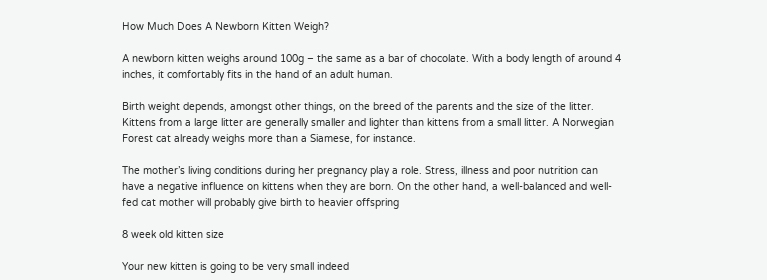How Much Does A Newborn Kitten Weigh?

A newborn kitten weighs around 100g – the same as a bar of chocolate. With a body length of around 4 inches, it comfortably fits in the hand of an adult human.

Birth weight depends, amongst other things, on the breed of the parents and the size of the litter. Kittens from a large litter are generally smaller and lighter than kittens from a small litter. A Norwegian Forest cat already weighs more than a Siamese, for instance.

The mother’s living conditions during her pregnancy play a role. Stress, illness and poor nutrition can have a negative influence on kittens when they are born. On the other hand, a well-balanced and well-fed cat mother will probably give birth to heavier offspring

8 week old kitten size

Your new kitten is going to be very small indeed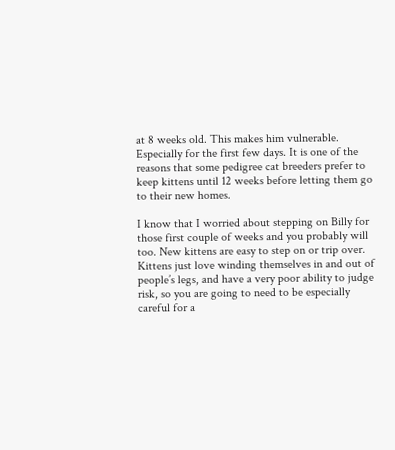at 8 weeks old. This makes him vulnerable. Especially for the first few days. It is one of the reasons that some pedigree cat breeders prefer to keep kittens until 12 weeks before letting them go to their new homes.

I know that I worried about stepping on Billy for those first couple of weeks and you probably will too. New kittens are easy to step on or trip over. Kittens just love winding themselves in and out of people’s legs, and have a very poor ability to judge risk, so you are going to need to be especially careful for a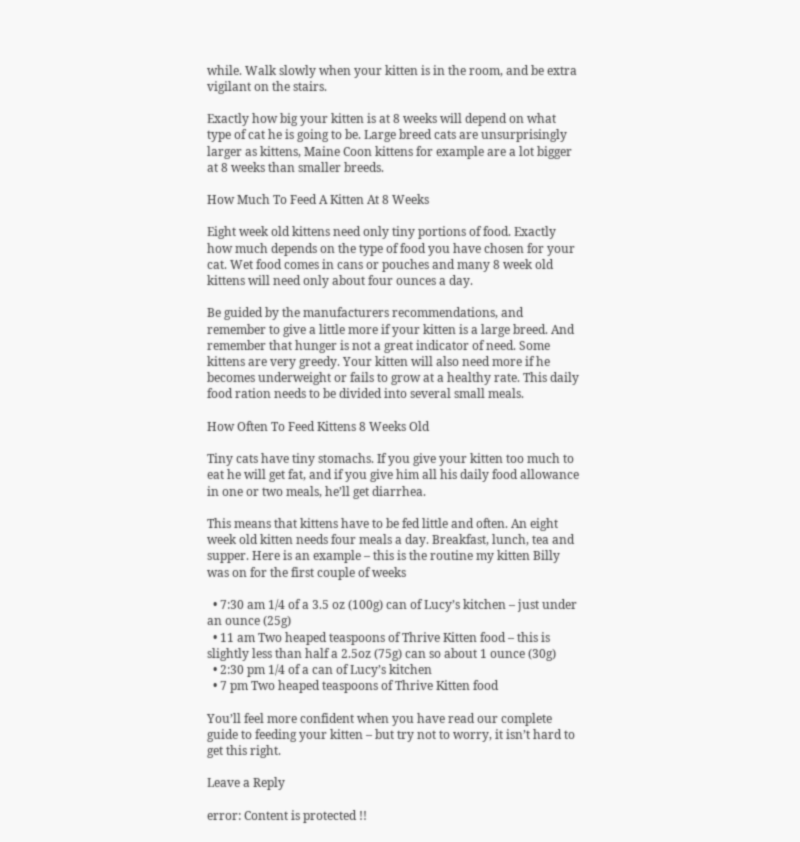while. Walk slowly when your kitten is in the room, and be extra vigilant on the stairs.

Exactly how big your kitten is at 8 weeks will depend on what type of cat he is going to be. Large breed cats are unsurprisingly larger as kittens, Maine Coon kittens for example are a lot bigger at 8 weeks than smaller breeds.

How Much To Feed A Kitten At 8 Weeks

Eight week old kittens need only tiny portions of food. Exactly how much depends on the type of food you have chosen for your cat. Wet food comes in cans or pouches and many 8 week old kittens will need only about four ounces a day.

Be guided by the manufacturers recommendations, and remember to give a little more if your kitten is a large breed. And remember that hunger is not a great indicator of need. Some kittens are very greedy. Your kitten will also need more if he becomes underweight or fails to grow at a healthy rate. This daily food ration needs to be divided into several small meals.

How Often To Feed Kittens 8 Weeks Old

Tiny cats have tiny stomachs. If you give your kitten too much to eat he will get fat, and if you give him all his daily food allowance in one or two meals, he’ll get diarrhea.

This means that kittens have to be fed little and often. An eight week old kitten needs four meals a day. Breakfast, lunch, tea and supper. Here is an example – this is the routine my kitten Billy was on for the first couple of weeks

  • 7:30 am 1/4 of a 3.5 oz (100g) can of Lucy’s kitchen – just under an ounce (25g)
  • 11 am Two heaped teaspoons of Thrive Kitten food – this is slightly less than half a 2.5oz (75g) can so about 1 ounce (30g)
  • 2:30 pm 1/4 of a can of Lucy’s kitchen
  • 7 pm Two heaped teaspoons of Thrive Kitten food

You’ll feel more confident when you have read our complete guide to feeding your kitten – but try not to worry, it isn’t hard to get this right.

Leave a Reply

error: Content is protected !!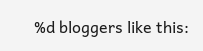%d bloggers like this: